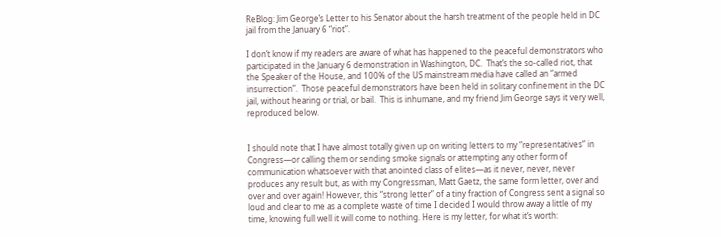ReBlog: Jim George’s Letter to his Senator about the harsh treatment of the people held in DC jail from the January 6 “riot”.

I don’t know if my readers are aware of what has happened to the peaceful demonstrators who participated in the January 6 demonstration in Washington, DC.  That’s the so-called riot, that the Speaker of the House, and 100% of the US mainstream media have called an “armed insurrection”.  Those peaceful demonstrators have been held in solitary confinement in the DC jail, without hearing or trial, or bail.  This is inhumane, and my friend Jim George says it very well, reproduced below.


I should note that I have almost totally given up on writing letters to my “representatives” in Congress—or calling them or sending smoke signals or attempting any other form of communication whatsoever with that anointed class of elites—as it never, never, never produces any result but, as with my Congressman, Matt Gaetz, the same form letter, over and over and over again! However, this “strong letter” of a tiny fraction of Congress sent a signal so loud and clear to me as a complete waste of time I decided I would throw away a little of my time, knowing full well it will come to nothing. Here is my letter, for what it’s worth: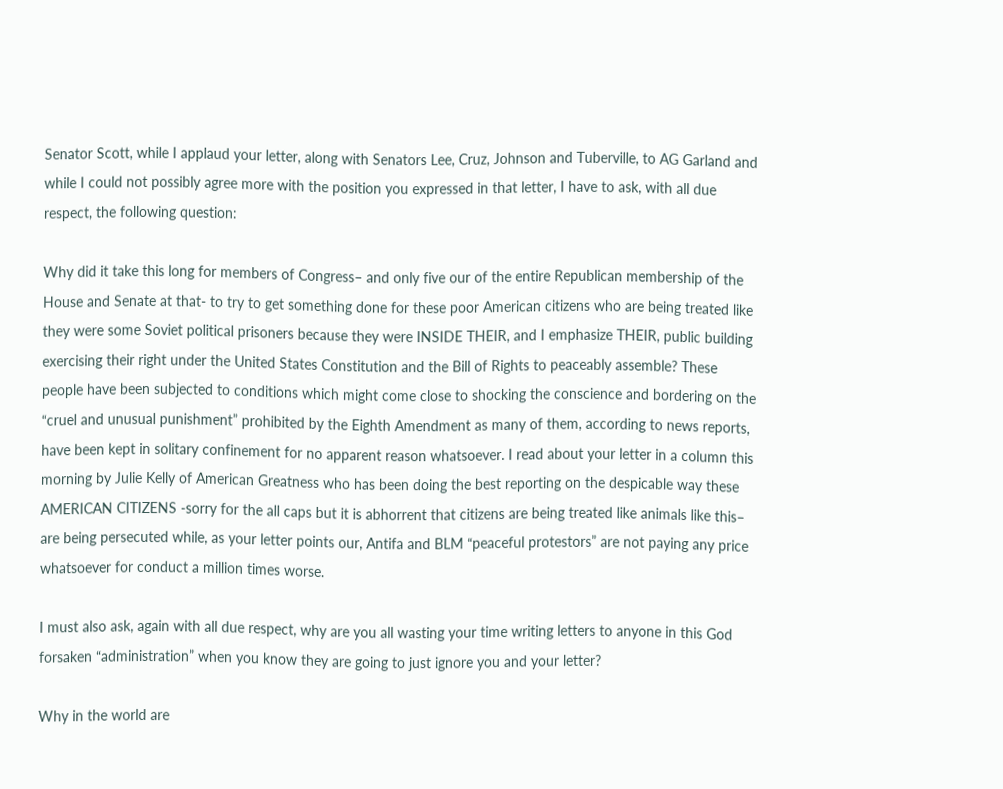Senator Scott, while I applaud your letter, along with Senators Lee, Cruz, Johnson and Tuberville, to AG Garland and while I could not possibly agree more with the position you expressed in that letter, I have to ask, with all due respect, the following question:

Why did it take this long for members of Congress– and only five our of the entire Republican membership of the House and Senate at that- to try to get something done for these poor American citizens who are being treated like they were some Soviet political prisoners because they were INSIDE THEIR, and I emphasize THEIR, public building exercising their right under the United States Constitution and the Bill of Rights to peaceably assemble? These people have been subjected to conditions which might come close to shocking the conscience and bordering on the “cruel and unusual punishment” prohibited by the Eighth Amendment as many of them, according to news reports, have been kept in solitary confinement for no apparent reason whatsoever. I read about your letter in a column this morning by Julie Kelly of American Greatness who has been doing the best reporting on the despicable way these AMERICAN CITIZENS -sorry for the all caps but it is abhorrent that citizens are being treated like animals like this– are being persecuted while, as your letter points our, Antifa and BLM “peaceful protestors” are not paying any price whatsoever for conduct a million times worse.

I must also ask, again with all due respect, why are you all wasting your time writing letters to anyone in this God forsaken “administration” when you know they are going to just ignore you and your letter?

Why in the world are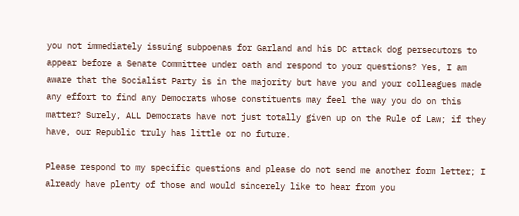you not immediately issuing subpoenas for Garland and his DC attack dog persecutors to appear before a Senate Committee under oath and respond to your questions? Yes, I am aware that the Socialist Party is in the majority but have you and your colleagues made any effort to find any Democrats whose constituents may feel the way you do on this matter? Surely, ALL Democrats have not just totally given up on the Rule of Law; if they have, our Republic truly has little or no future.

Please respond to my specific questions and please do not send me another form letter; I already have plenty of those and would sincerely like to hear from you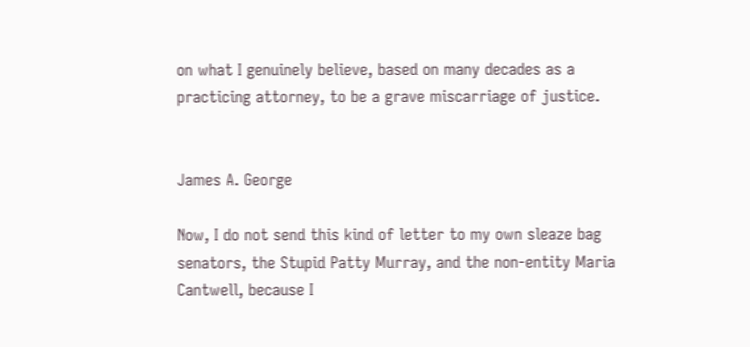on what I genuinely believe, based on many decades as a practicing attorney, to be a grave miscarriage of justice.


James A. George

Now, I do not send this kind of letter to my own sleaze bag senators, the Stupid Patty Murray, and the non-entity Maria Cantwell, because I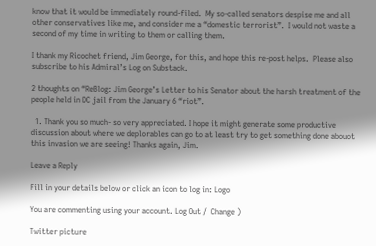know that it would be immediately round-filed.  My so-called senators despise me and all other conservatives like me, and consider me a “domestic terrorist”.  I would not waste a second of my time in writing to them or calling them.

I thank my Ricochet friend, Jim George, for this, and hope this re-post helps.  Please also subscribe to his Admiral’s Log on Substack.

2 thoughts on “ReBlog: Jim George’s Letter to his Senator about the harsh treatment of the people held in DC jail from the January 6 “riot”.

  1. Thank you so much- so very appreciated. I hope it might generate some productive discussion about where we deplorables can go to at least try to get something done abouot this invasion we are seeing! Thanks again, Jim.

Leave a Reply

Fill in your details below or click an icon to log in: Logo

You are commenting using your account. Log Out /  Change )

Twitter picture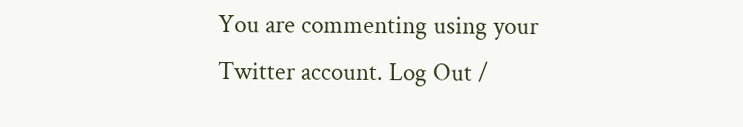You are commenting using your Twitter account. Log Out /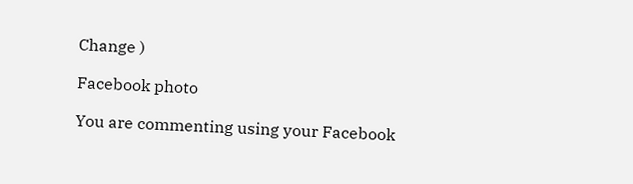Change )

Facebook photo

You are commenting using your Facebook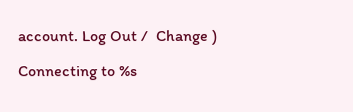account. Log Out /  Change )

Connecting to %s